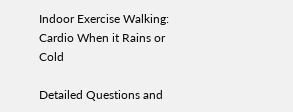Indoor Exercise Walking: Cardio When it Rains or Cold

Detailed Questions and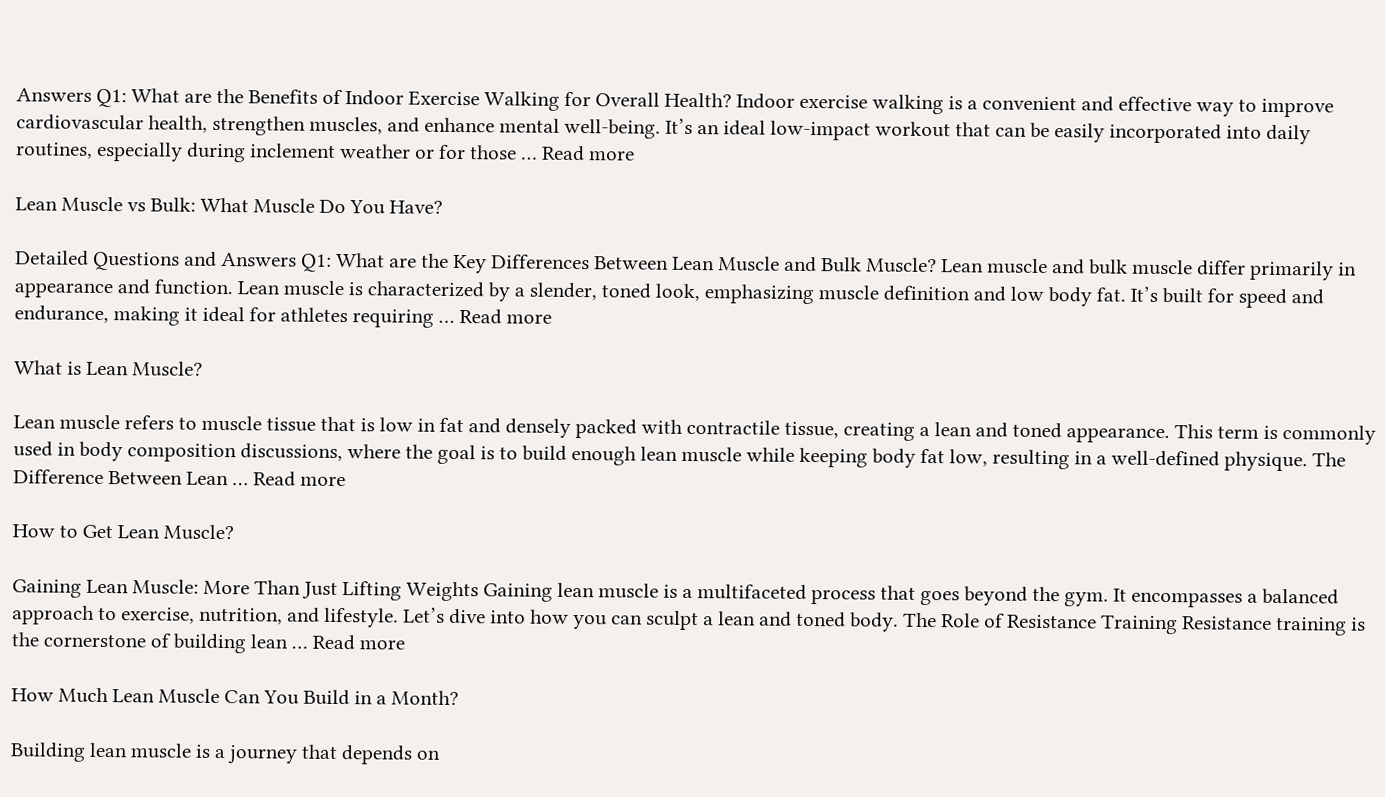Answers Q1: What are the Benefits of Indoor Exercise Walking for Overall Health? Indoor exercise walking is a convenient and effective way to improve cardiovascular health, strengthen muscles, and enhance mental well-being. It’s an ideal low-impact workout that can be easily incorporated into daily routines, especially during inclement weather or for those … Read more

Lean Muscle vs Bulk: What Muscle Do You Have?

Detailed Questions and Answers Q1: What are the Key Differences Between Lean Muscle and Bulk Muscle? Lean muscle and bulk muscle differ primarily in appearance and function. Lean muscle is characterized by a slender, toned look, emphasizing muscle definition and low body fat. It’s built for speed and endurance, making it ideal for athletes requiring … Read more

What is Lean Muscle?

Lean muscle refers to muscle tissue that is low in fat and densely packed with contractile tissue, creating a lean and toned appearance. This term is commonly used in body composition discussions, where the goal is to build enough lean muscle while keeping body fat low, resulting in a well-defined physique. The Difference Between Lean … Read more

How to Get Lean Muscle?

Gaining Lean Muscle: More Than Just Lifting Weights Gaining lean muscle is a multifaceted process that goes beyond the gym. It encompasses a balanced approach to exercise, nutrition, and lifestyle. Let’s dive into how you can sculpt a lean and toned body. The Role of Resistance Training Resistance training is the cornerstone of building lean … Read more

How Much Lean Muscle Can You Build in a Month?

Building lean muscle is a journey that depends on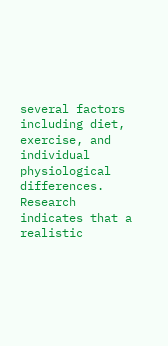several factors including diet, exercise, and individual physiological differences. Research indicates that a realistic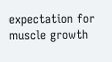expectation for muscle growth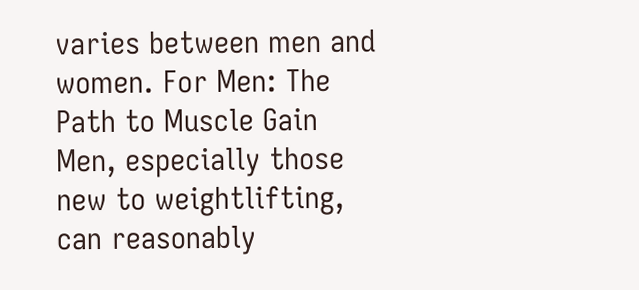varies between men and women. For Men: The Path to Muscle Gain Men, especially those new to weightlifting, can reasonably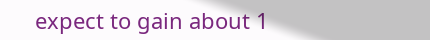expect to gain about 1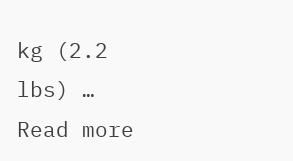kg (2.2 lbs) … Read more